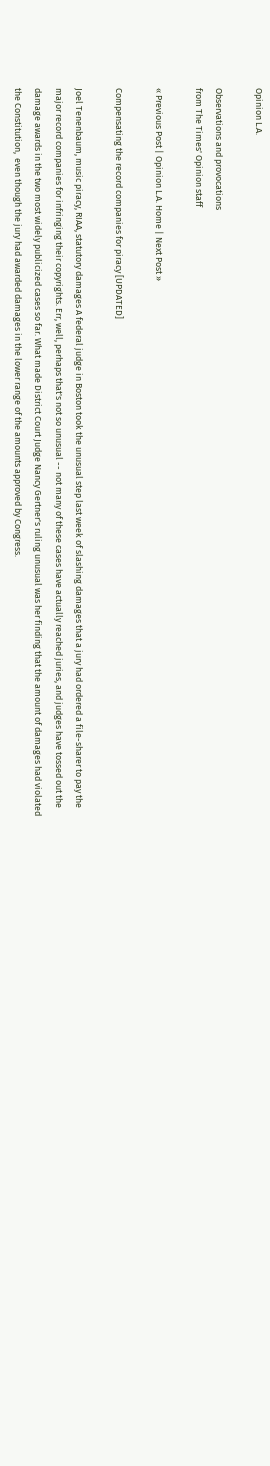Opinion L.A.

Observations and provocations
from The Times' Opinion staff

« Previous Post | Opinion L.A. Home | Next Post »

Compensating the record companies for piracy [UPDATED]

Joel Tenenbaum, music piracy, RIAA, statutory damages A federal judge in Boston took the unusual step last week of slashing damages that a jury had ordered a file-sharer to pay the major record companies for infringing their copyrights. Err, well, perhaps that's not so unusual -- not many of these cases have actually reached juries, and judges have tossed out the damage awards in the two most widely publicized cases so far. What made District Court Judge Nancy Gertner's ruling unusual was her finding that the amount of damages had violated the Constitution,  even though the jury had awarded damages in the lower range of the amounts approved by Congress.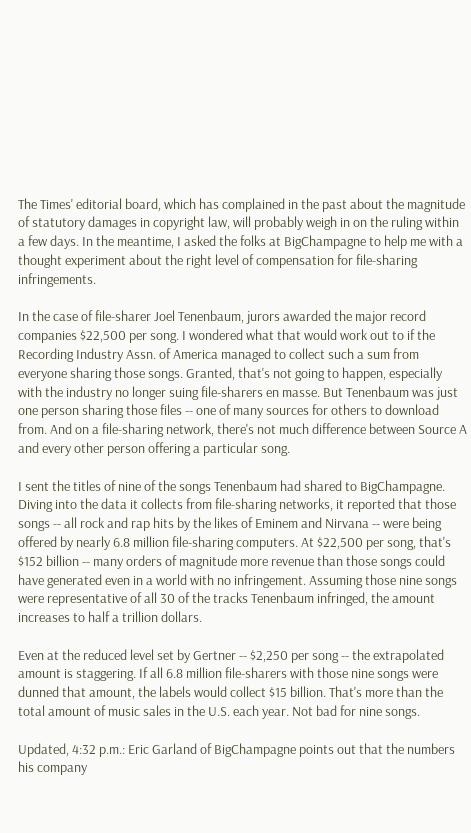The Times' editorial board, which has complained in the past about the magnitude of statutory damages in copyright law, will probably weigh in on the ruling within a few days. In the meantime, I asked the folks at BigChampagne to help me with a thought experiment about the right level of compensation for file-sharing infringements.

In the case of file-sharer Joel Tenenbaum, jurors awarded the major record companies $22,500 per song. I wondered what that would work out to if the Recording Industry Assn. of America managed to collect such a sum from everyone sharing those songs. Granted, that's not going to happen, especially with the industry no longer suing file-sharers en masse. But Tenenbaum was just one person sharing those files -- one of many sources for others to download from. And on a file-sharing network, there's not much difference between Source A and every other person offering a particular song.

I sent the titles of nine of the songs Tenenbaum had shared to BigChampagne. Diving into the data it collects from file-sharing networks, it reported that those songs -- all rock and rap hits by the likes of Eminem and Nirvana -- were being offered by nearly 6.8 million file-sharing computers. At $22,500 per song, that's $152 billion -- many orders of magnitude more revenue than those songs could have generated even in a world with no infringement. Assuming those nine songs were representative of all 30 of the tracks Tenenbaum infringed, the amount increases to half a trillion dollars.

Even at the reduced level set by Gertner -- $2,250 per song -- the extrapolated amount is staggering. If all 6.8 million file-sharers with those nine songs were dunned that amount, the labels would collect $15 billion. That's more than the total amount of music sales in the U.S. each year. Not bad for nine songs.

Updated, 4:32 p.m.: Eric Garland of BigChampagne points out that the numbers his company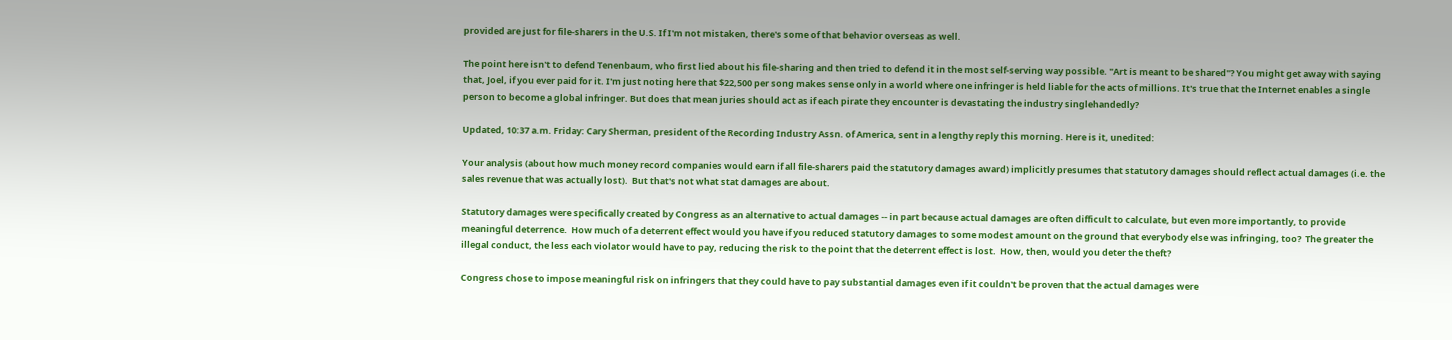provided are just for file-sharers in the U.S. If I'm not mistaken, there's some of that behavior overseas as well.

The point here isn't to defend Tenenbaum, who first lied about his file-sharing and then tried to defend it in the most self-serving way possible. "Art is meant to be shared"? You might get away with saying that, Joel, if you ever paid for it. I'm just noting here that $22,500 per song makes sense only in a world where one infringer is held liable for the acts of millions. It's true that the Internet enables a single person to become a global infringer. But does that mean juries should act as if each pirate they encounter is devastating the industry singlehandedly?

Updated, 10:37 a.m. Friday: Cary Sherman, president of the Recording Industry Assn. of America, sent in a lengthy reply this morning. Here is it, unedited:

Your analysis (about how much money record companies would earn if all file-sharers paid the statutory damages award) implicitly presumes that statutory damages should reflect actual damages (i.e. the sales revenue that was actually lost).  But that's not what stat damages are about.

Statutory damages were specifically created by Congress as an alternative to actual damages -- in part because actual damages are often difficult to calculate, but even more importantly, to provide meaningful deterrence.  How much of a deterrent effect would you have if you reduced statutory damages to some modest amount on the ground that everybody else was infringing, too?  The greater the illegal conduct, the less each violator would have to pay, reducing the risk to the point that the deterrent effect is lost.  How, then, would you deter the theft?

Congress chose to impose meaningful risk on infringers that they could have to pay substantial damages even if it couldn't be proven that the actual damages were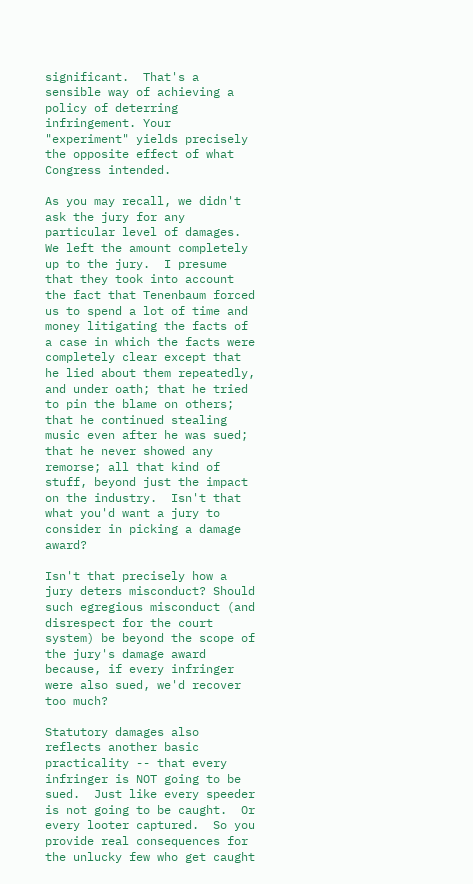significant.  That's a sensible way of achieving a policy of deterring infringement. Your "experiment" yields precisely the opposite effect of what Congress intended.

As you may recall, we didn't ask the jury for any particular level of damages.  We left the amount completely up to the jury.  I presume that they took into account the fact that Tenenbaum forced us to spend a lot of time and money litigating the facts of a case in which the facts were completely clear except that he lied about them repeatedly, and under oath; that he tried to pin the blame on others; that he continued stealing music even after he was sued; that he never showed any remorse; all that kind of stuff, beyond just the impact on the industry.  Isn't that what you'd want a jury to consider in picking a damage award?

Isn't that precisely how a jury deters misconduct? Should such egregious misconduct (and disrespect for the court system) be beyond the scope of the jury's damage award because, if every infringer were also sued, we'd recover too much?

Statutory damages also reflects another basic practicality -- that every infringer is NOT going to be sued.  Just like every speeder is not going to be caught.  Or every looter captured.  So you provide real consequences for the unlucky few who get caught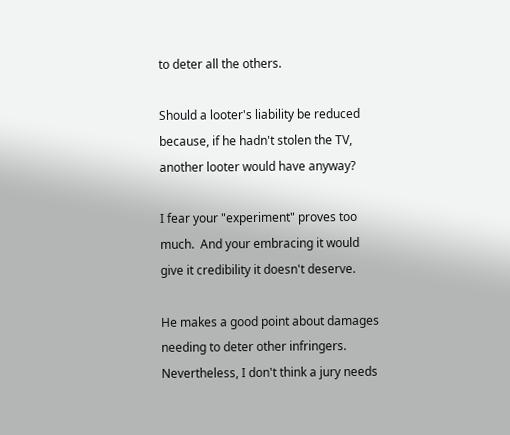to deter all the others.

Should a looter's liability be reduced because, if he hadn't stolen the TV, another looter would have anyway?

I fear your "experiment" proves too much.  And your embracing it would give it credibility it doesn't deserve.

He makes a good point about damages needing to deter other infringers. Nevertheless, I don't think a jury needs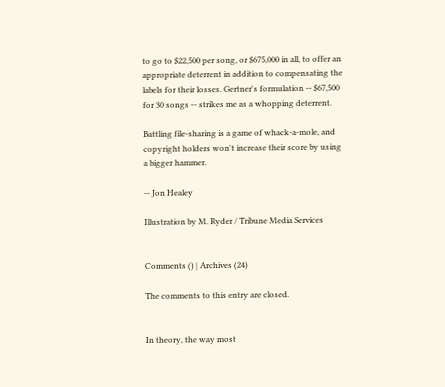to go to $22,500 per song, or $675,000 in all, to offer an appropriate deterrent in addition to compensating the labels for their losses. Gertner's formulation -- $67,500 for 30 songs -- strikes me as a whopping deterrent.

Battling file-sharing is a game of whack-a-mole, and copyright holders won't increase their score by using a bigger hammer.

-- Jon Healey

Illustration by M. Ryder / Tribune Media Services


Comments () | Archives (24)

The comments to this entry are closed.


In theory, the way most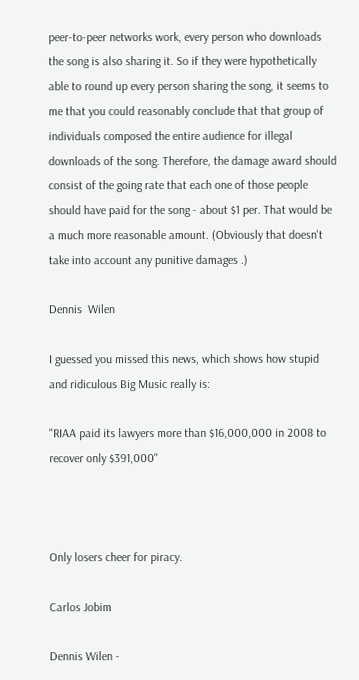peer-to-peer networks work, every person who downloads the song is also sharing it. So if they were hypothetically able to round up every person sharing the song, it seems to me that you could reasonably conclude that that group of individuals composed the entire audience for illegal downloads of the song. Therefore, the damage award should consist of the going rate that each one of those people should have paid for the song - about $1 per. That would be a much more reasonable amount. (Obviously that doesn't take into account any punitive damages .)

Dennis  Wilen

I guessed you missed this news, which shows how stupid and ridiculous Big Music really is:

"RIAA paid its lawyers more than $16,000,000 in 2008 to recover only $391,000"



Only losers cheer for piracy.

Carlos Jobim

Dennis Wilen -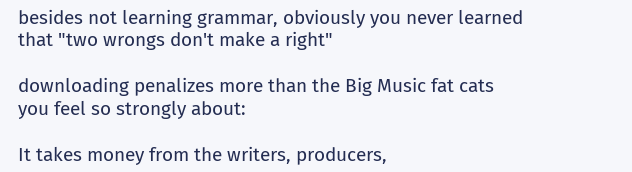besides not learning grammar, obviously you never learned that "two wrongs don't make a right"

downloading penalizes more than the Big Music fat cats you feel so strongly about:

It takes money from the writers, producers,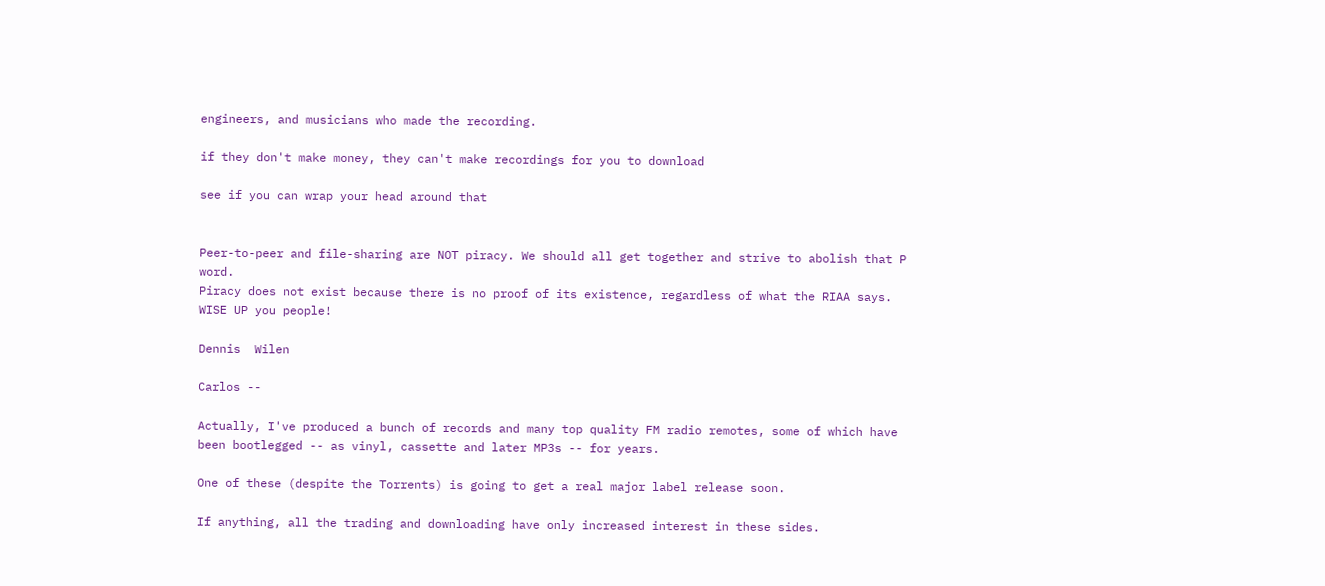engineers, and musicians who made the recording.

if they don't make money, they can't make recordings for you to download

see if you can wrap your head around that


Peer-to-peer and file-sharing are NOT piracy. We should all get together and strive to abolish that P word.
Piracy does not exist because there is no proof of its existence, regardless of what the RIAA says.
WISE UP you people!

Dennis  Wilen

Carlos --

Actually, I've produced a bunch of records and many top quality FM radio remotes, some of which have been bootlegged -- as vinyl, cassette and later MP3s -- for years.

One of these (despite the Torrents) is going to get a real major label release soon.

If anything, all the trading and downloading have only increased interest in these sides.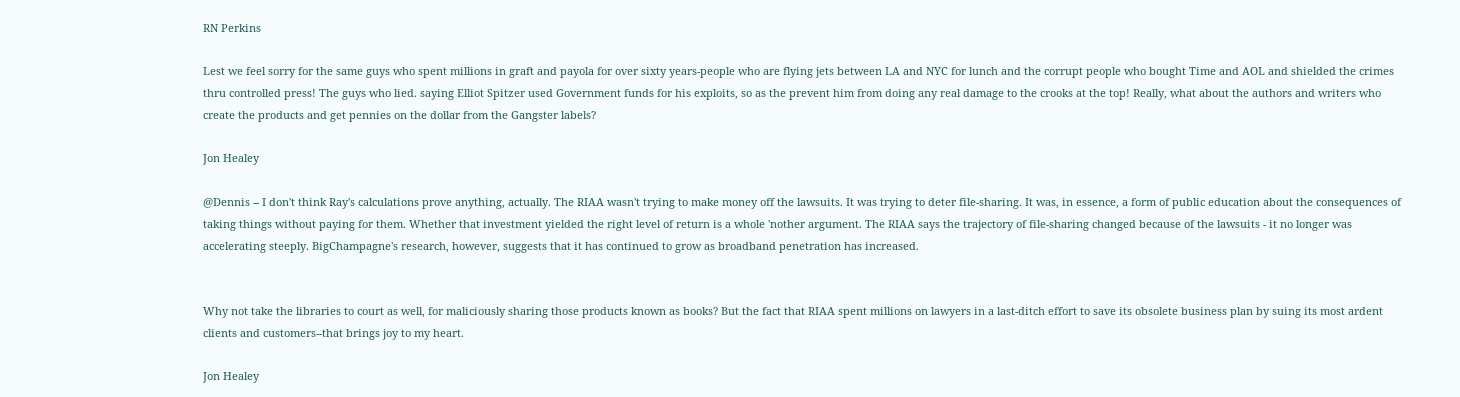RN Perkins

Lest we feel sorry for the same guys who spent millions in graft and payola for over sixty years-people who are flying jets between LA and NYC for lunch and the corrupt people who bought Time and AOL and shielded the crimes thru controlled press! The guys who lied. saying Elliot Spitzer used Government funds for his exploits, so as the prevent him from doing any real damage to the crooks at the top! Really, what about the authors and writers who create the products and get pennies on the dollar from the Gangster labels?

Jon Healey

@Dennis -- I don't think Ray's calculations prove anything, actually. The RIAA wasn't trying to make money off the lawsuits. It was trying to deter file-sharing. It was, in essence, a form of public education about the consequences of taking things without paying for them. Whether that investment yielded the right level of return is a whole 'nother argument. The RIAA says the trajectory of file-sharing changed because of the lawsuits - it no longer was accelerating steeply. BigChampagne's research, however, suggests that it has continued to grow as broadband penetration has increased.


Why not take the libraries to court as well, for maliciously sharing those products known as books? But the fact that RIAA spent millions on lawyers in a last-ditch effort to save its obsolete business plan by suing its most ardent clients and customers--that brings joy to my heart.

Jon Healey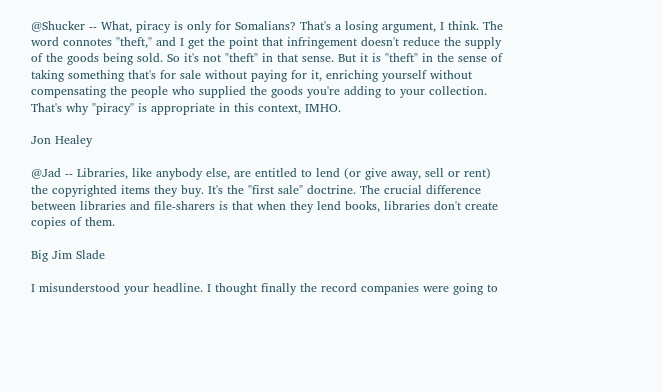@Shucker -- What, piracy is only for Somalians? That's a losing argument, I think. The word connotes "theft," and I get the point that infringement doesn't reduce the supply of the goods being sold. So it's not "theft" in that sense. But it is "theft" in the sense of taking something that's for sale without paying for it, enriching yourself without compensating the people who supplied the goods you're adding to your collection. That's why "piracy" is appropriate in this context, IMHO.

Jon Healey

@Jad -- Libraries, like anybody else, are entitled to lend (or give away, sell or rent) the copyrighted items they buy. It's the "first sale" doctrine. The crucial difference between libraries and file-sharers is that when they lend books, libraries don't create copies of them.

Big Jim Slade

I misunderstood your headline. I thought finally the record companies were going to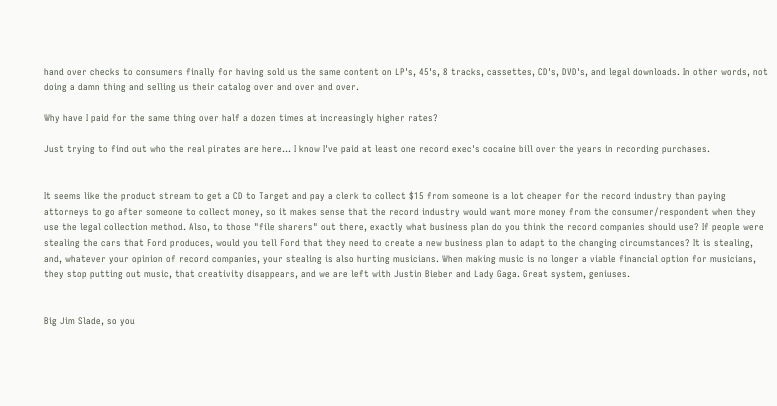hand over checks to consumers finally for having sold us the same content on LP's, 45's, 8 tracks, cassettes, CD's, DVD's, and legal downloads. In other words, not doing a damn thing and selling us their catalog over and over and over.

Why have I paid for the same thing over half a dozen times at increasingly higher rates?

Just trying to find out who the real pirates are here... I know I've paid at least one record exec's cocaine bill over the years in recording purchases.


It seems like the product stream to get a CD to Target and pay a clerk to collect $15 from someone is a lot cheaper for the record industry than paying attorneys to go after someone to collect money, so it makes sense that the record industry would want more money from the consumer/respondent when they use the legal collection method. Also, to those "file sharers" out there, exactly what business plan do you think the record companies should use? If people were stealing the cars that Ford produces, would you tell Ford that they need to create a new business plan to adapt to the changing circumstances? It is stealing, and, whatever your opinion of record companies, your stealing is also hurting musicians. When making music is no longer a viable financial option for musicians, they stop putting out music, that creativity disappears, and we are left with Justin Bieber and Lady Gaga. Great system, geniuses.


Big Jim Slade, so you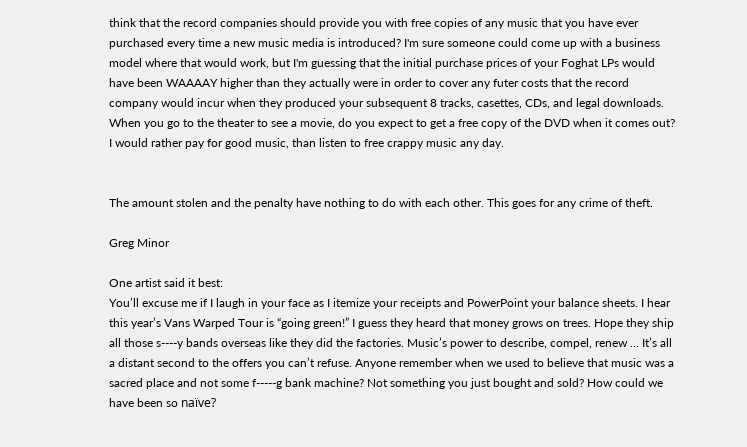think that the record companies should provide you with free copies of any music that you have ever purchased every time a new music media is introduced? I'm sure someone could come up with a business model where that would work, but I'm guessing that the initial purchase prices of your Foghat LPs would have been WAAAAY higher than they actually were in order to cover any futer costs that the record company would incur when they produced your subsequent 8 tracks, casettes, CDs, and legal downloads. When you go to the theater to see a movie, do you expect to get a free copy of the DVD when it comes out? I would rather pay for good music, than listen to free crappy music any day.


The amount stolen and the penalty have nothing to do with each other. This goes for any crime of theft.

Greg Minor

One artist said it best:
You’ll excuse me if I laugh in your face as I itemize your receipts and PowerPoint your balance sheets. I hear this year’s Vans Warped Tour is “going green!” I guess they heard that money grows on trees. Hope they ship all those s----y bands overseas like they did the factories. Music’s power to describe, compel, renew … It’s all a distant second to the offers you can’t refuse. Anyone remember when we used to believe that music was a sacred place and not some f-----g bank machine? Not something you just bought and sold? How could we have been so naïve?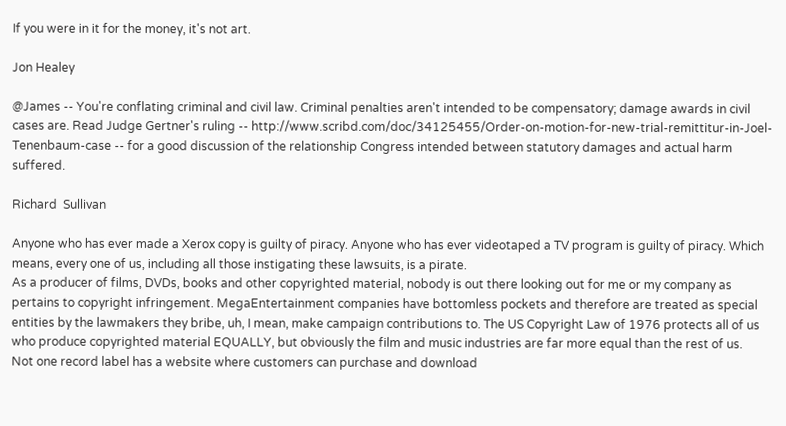If you were in it for the money, it's not art.

Jon Healey

@James -- You're conflating criminal and civil law. Criminal penalties aren't intended to be compensatory; damage awards in civil cases are. Read Judge Gertner's ruling -- http://www.scribd.com/doc/34125455/Order-on-motion-for-new-trial-remittitur-in-Joel-Tenenbaum-case -- for a good discussion of the relationship Congress intended between statutory damages and actual harm suffered.

Richard  Sullivan

Anyone who has ever made a Xerox copy is guilty of piracy. Anyone who has ever videotaped a TV program is guilty of piracy. Which means, every one of us, including all those instigating these lawsuits, is a pirate.
As a producer of films, DVDs, books and other copyrighted material, nobody is out there looking out for me or my company as pertains to copyright infringement. MegaEntertainment companies have bottomless pockets and therefore are treated as special entities by the lawmakers they bribe, uh, I mean, make campaign contributions to. The US Copyright Law of 1976 protects all of us who produce copyrighted material EQUALLY, but obviously the film and music industries are far more equal than the rest of us.
Not one record label has a website where customers can purchase and download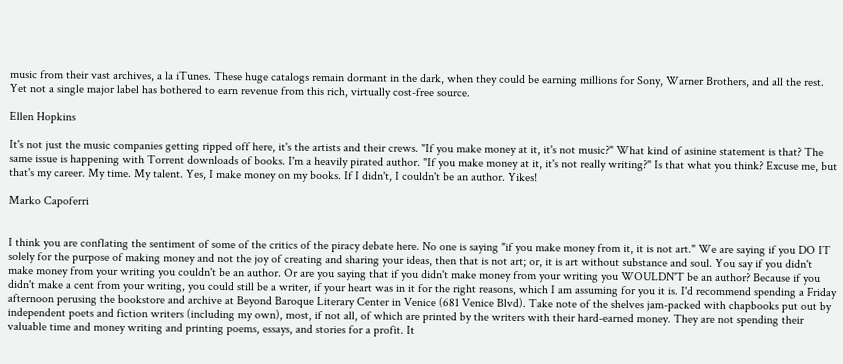music from their vast archives, a la iTunes. These huge catalogs remain dormant in the dark, when they could be earning millions for Sony, Warner Brothers, and all the rest. Yet not a single major label has bothered to earn revenue from this rich, virtually cost-free source.

Ellen Hopkins

It's not just the music companies getting ripped off here, it's the artists and their crews. "If you make money at it, it's not music?" What kind of asinine statement is that? The same issue is happening with Torrent downloads of books. I'm a heavily pirated author. "If you make money at it, it's not really writing?" Is that what you think? Excuse me, but that's my career. My time. My talent. Yes, I make money on my books. If I didn't, I couldn't be an author. Yikes!

Marko Capoferri


I think you are conflating the sentiment of some of the critics of the piracy debate here. No one is saying "if you make money from it, it is not art." We are saying if you DO IT solely for the purpose of making money and not the joy of creating and sharing your ideas, then that is not art; or, it is art without substance and soul. You say if you didn't make money from your writing you couldn't be an author. Or are you saying that if you didn't make money from your writing you WOULDN'T be an author? Because if you didn't make a cent from your writing, you could still be a writer, if your heart was in it for the right reasons, which I am assuming for you it is. I'd recommend spending a Friday afternoon perusing the bookstore and archive at Beyond Baroque Literary Center in Venice (681 Venice Blvd). Take note of the shelves jam-packed with chapbooks put out by independent poets and fiction writers (including my own), most, if not all, of which are printed by the writers with their hard-earned money. They are not spending their valuable time and money writing and printing poems, essays, and stories for a profit. It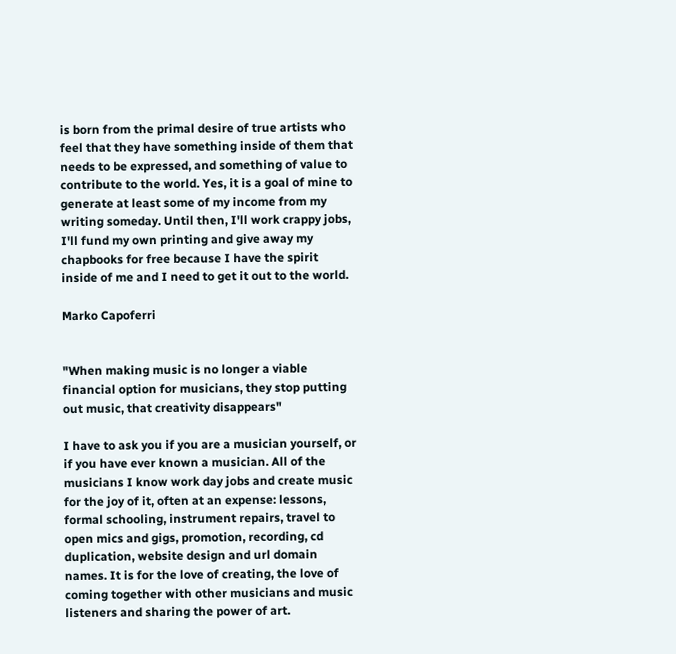is born from the primal desire of true artists who feel that they have something inside of them that needs to be expressed, and something of value to contribute to the world. Yes, it is a goal of mine to generate at least some of my income from my writing someday. Until then, I'll work crappy jobs, I'll fund my own printing and give away my chapbooks for free because I have the spirit inside of me and I need to get it out to the world.

Marko Capoferri


"When making music is no longer a viable financial option for musicians, they stop putting out music, that creativity disappears"

I have to ask you if you are a musician yourself, or if you have ever known a musician. All of the musicians I know work day jobs and create music for the joy of it, often at an expense: lessons, formal schooling, instrument repairs, travel to open mics and gigs, promotion, recording, cd duplication, website design and url domain names. It is for the love of creating, the love of coming together with other musicians and music listeners and sharing the power of art.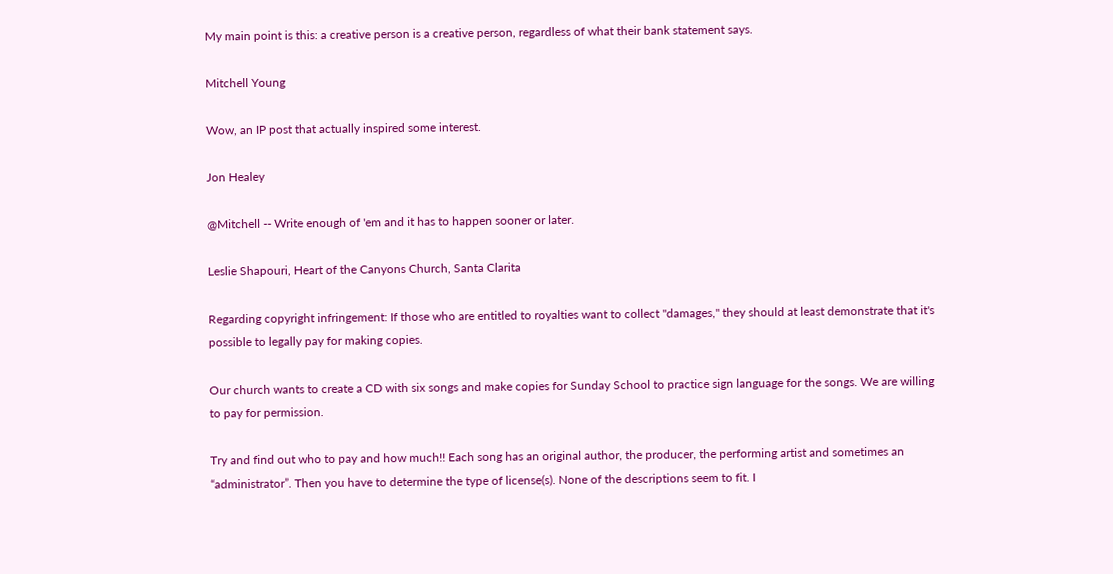My main point is this: a creative person is a creative person, regardless of what their bank statement says.

Mitchell Young

Wow, an IP post that actually inspired some interest.

Jon Healey

@Mitchell -- Write enough of 'em and it has to happen sooner or later.

Leslie Shapouri, Heart of the Canyons Church, Santa Clarita

Regarding copyright infringement: If those who are entitled to royalties want to collect "damages," they should at least demonstrate that it's possible to legally pay for making copies.

Our church wants to create a CD with six songs and make copies for Sunday School to practice sign language for the songs. We are willing to pay for permission.

Try and find out who to pay and how much!! Each song has an original author, the producer, the performing artist and sometimes an “administrator”. Then you have to determine the type of license(s). None of the descriptions seem to fit. I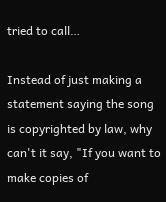tried to call…

Instead of just making a statement saying the song is copyrighted by law, why can't it say, "If you want to make copies of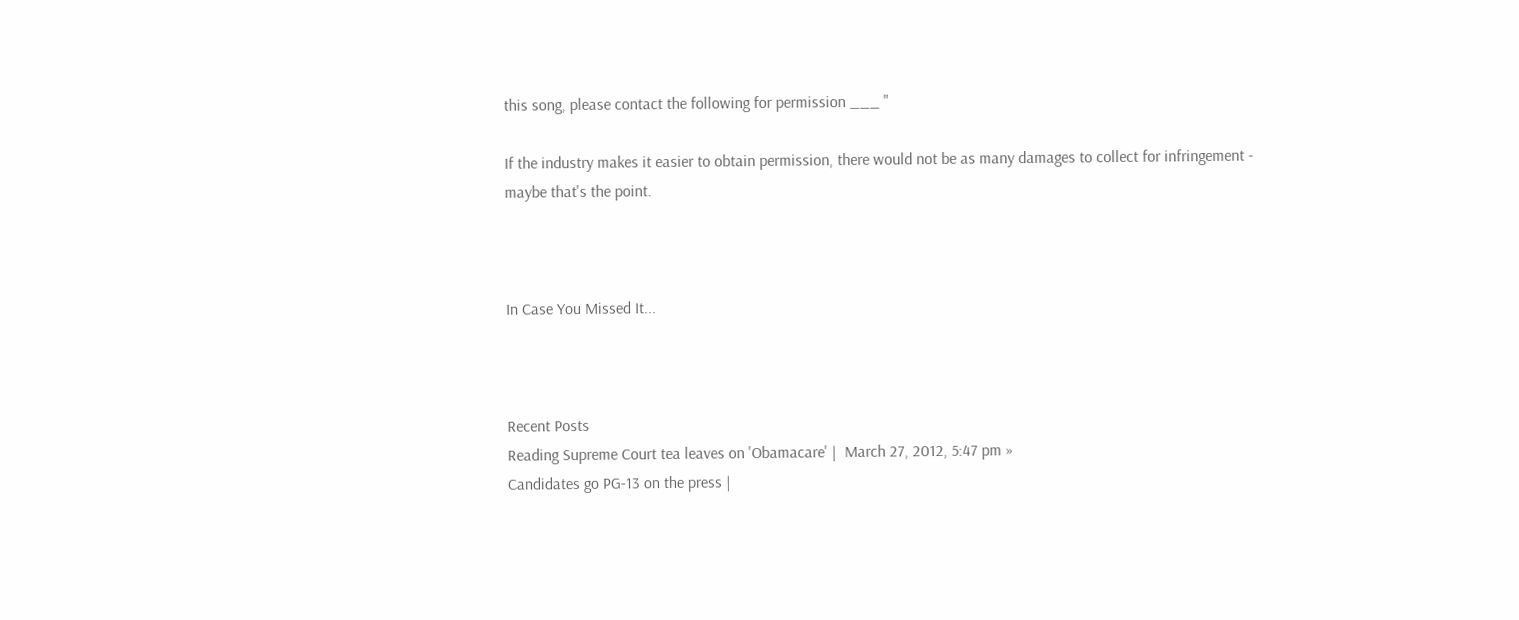this song, please contact the following for permission ___ "

If the industry makes it easier to obtain permission, there would not be as many damages to collect for infringement - maybe that's the point.



In Case You Missed It...



Recent Posts
Reading Supreme Court tea leaves on 'Obamacare' |  March 27, 2012, 5:47 pm »
Candidates go PG-13 on the press |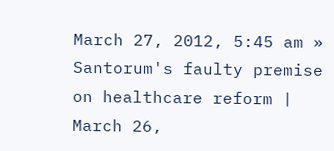March 27, 2012, 5:45 am »
Santorum's faulty premise on healthcare reform |  March 26,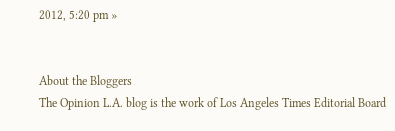2012, 5:20 pm »


About the Bloggers
The Opinion L.A. blog is the work of Los Angeles Times Editorial Board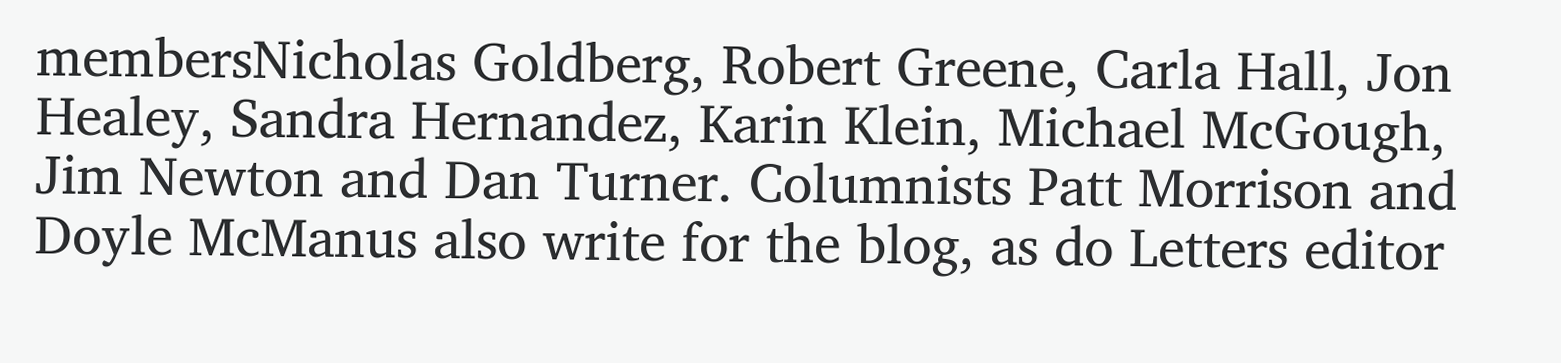membersNicholas Goldberg, Robert Greene, Carla Hall, Jon Healey, Sandra Hernandez, Karin Klein, Michael McGough, Jim Newton and Dan Turner. Columnists Patt Morrison and Doyle McManus also write for the blog, as do Letters editor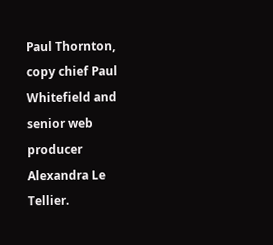Paul Thornton, copy chief Paul Whitefield and senior web producer Alexandra Le Tellier.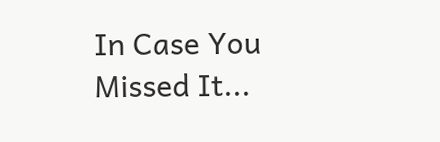In Case You Missed It...